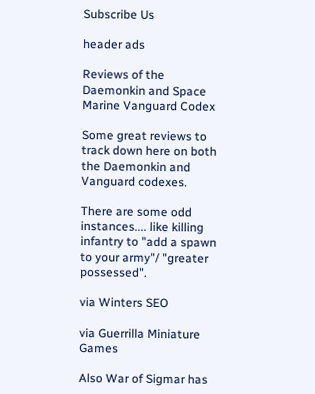Subscribe Us

header ads

Reviews of the Daemonkin and Space Marine Vanguard Codex

Some great reviews to track down here on both the Daemonkin and Vanguard codexes.

There are some odd instances.... like killing infantry to "add a spawn to your army"/ "greater possessed".

via Winters SEO

via Guerrilla Miniature Games

Also War of Sigmar has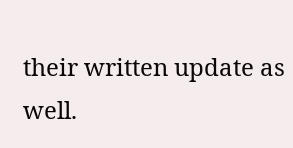their written update as well.